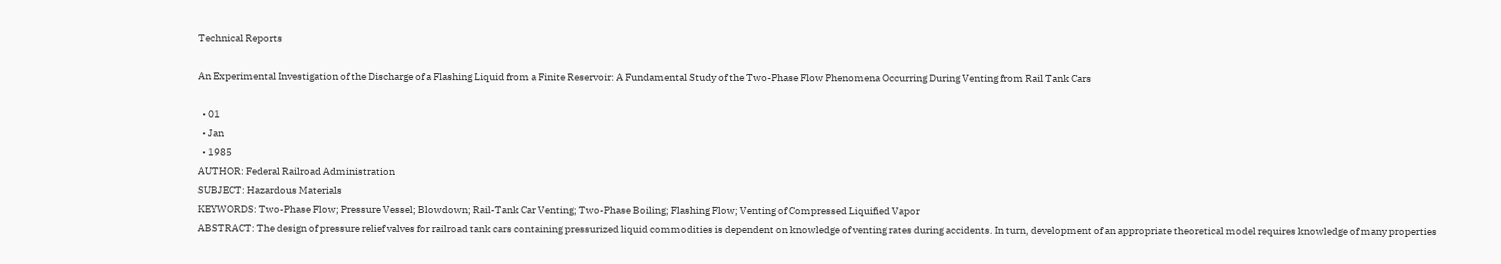Technical Reports

An Experimental Investigation of the Discharge of a Flashing Liquid from a Finite Reservoir: A Fundamental Study of the Two-Phase Flow Phenomena Occurring During Venting from Rail Tank Cars

  • 01
  • Jan
  • 1985
AUTHOR: Federal Railroad Administration
SUBJECT: Hazardous Materials
KEYWORDS: Two-Phase Flow; Pressure Vessel; Blowdown; Rail-Tank Car Venting; Two-Phase Boiling; Flashing Flow; Venting of Compressed Liquified Vapor
ABSTRACT: The design of pressure relief valves for railroad tank cars containing pressurized liquid commodities is dependent on knowledge of venting rates during accidents. In turn, development of an appropriate theoretical model requires knowledge of many properties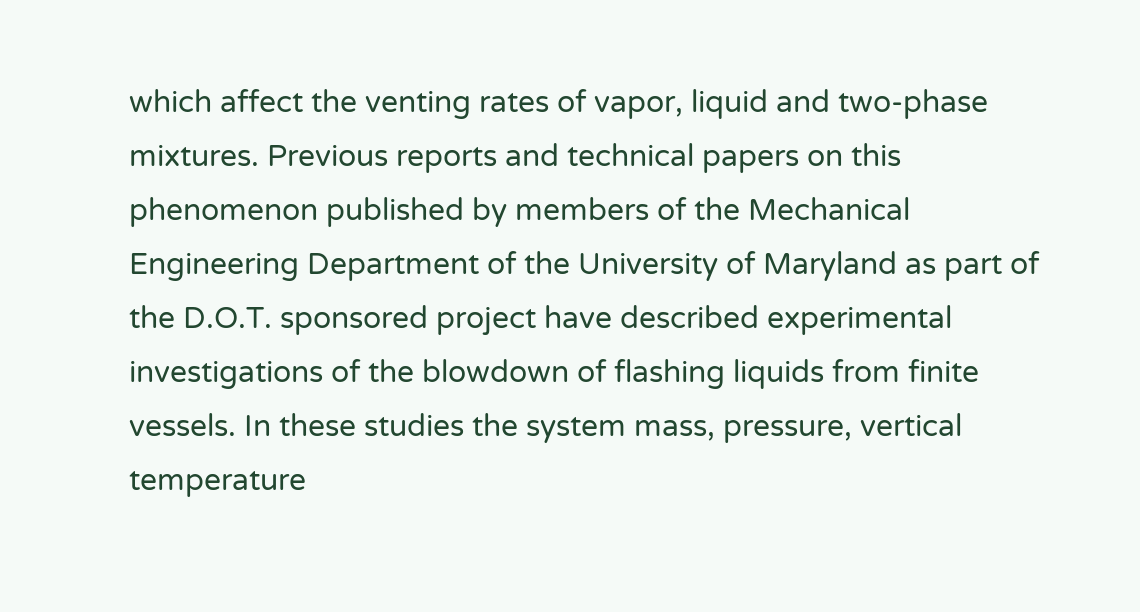which affect the venting rates of vapor, liquid and two-phase mixtures. Previous reports and technical papers on this phenomenon published by members of the Mechanical Engineering Department of the University of Maryland as part of the D.O.T. sponsored project have described experimental investigations of the blowdown of flashing liquids from finite vessels. In these studies the system mass, pressure, vertical temperature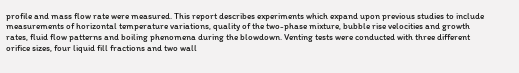profile and mass flow rate were measured. This report describes experiments which expand upon previous studies to include measurements of horizontal temperature variations, quality of the two-phase mixture, bubble rise velocities and growth rates, fluid flow patterns and boiling phenomena during the blowdown. Venting tests were conducted with three different orifice sizes, four liquid fill fractions and two wall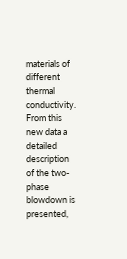materials of different thermal conductivity. From this new data a detailed description of the two-phase blowdown is presented,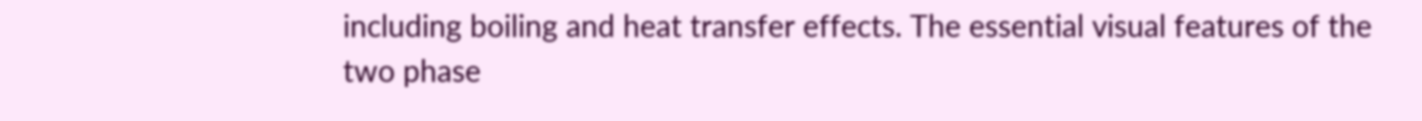including boiling and heat transfer effects. The essential visual features of the two phase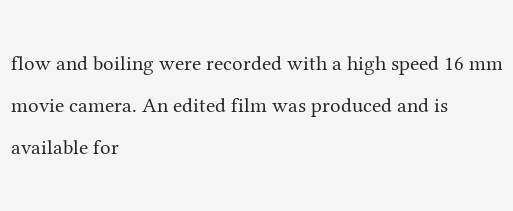flow and boiling were recorded with a high speed 16 mm movie camera. An edited film was produced and is available for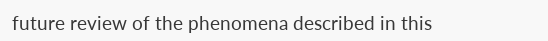future review of the phenomena described in this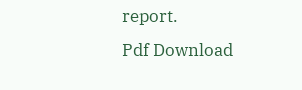report.
Pdf Download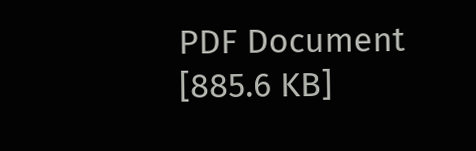PDF Document [885.6 KB]